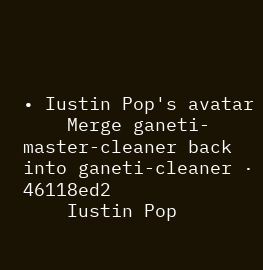• Iustin Pop's avatar
    Merge ganeti-master-cleaner back into ganeti-cleaner · 46118ed2
    Iustin Pop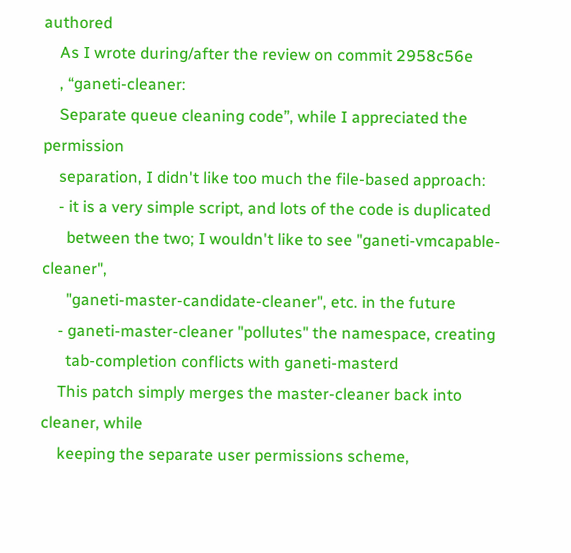authored
    As I wrote during/after the review on commit 2958c56e
    , “ganeti-cleaner:
    Separate queue cleaning code”, while I appreciated the permission
    separation, I didn't like too much the file-based approach:
    - it is a very simple script, and lots of the code is duplicated
      between the two; I wouldn't like to see "ganeti-vmcapable-cleaner",
      "ganeti-master-candidate-cleaner", etc. in the future
    - ganeti-master-cleaner "pollutes" the namespace, creating
      tab-completion conflicts with ganeti-masterd
    This patch simply merges the master-cleaner back into cleaner, while
    keeping the separate user permissions scheme,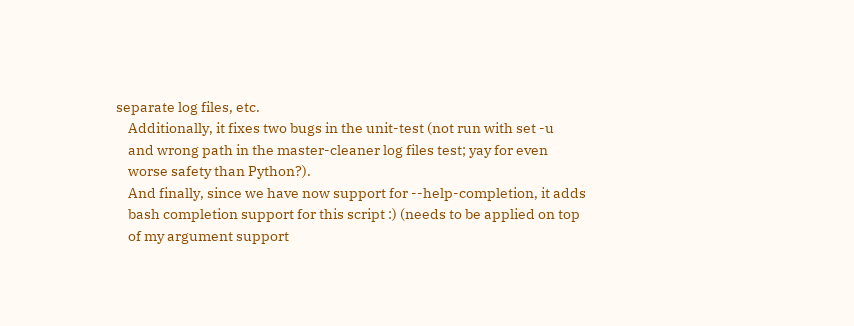separate log files, etc.
    Additionally, it fixes two bugs in the unit-test (not run with set -u
    and wrong path in the master-cleaner log files test; yay for even
    worse safety than Python?).
    And finally, since we have now support for --help-completion, it adds
    bash completion support for this script :) (needs to be applied on top
    of my argument support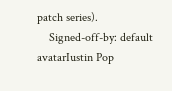patch series).
    Signed-off-by: default avatarIustin Pop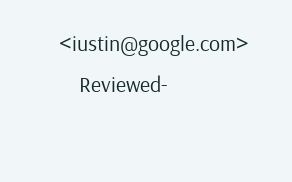<iustin@google.com>
    Reviewed-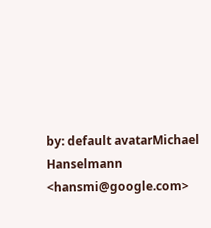by: default avatarMichael Hanselmann <hansmi@google.com>